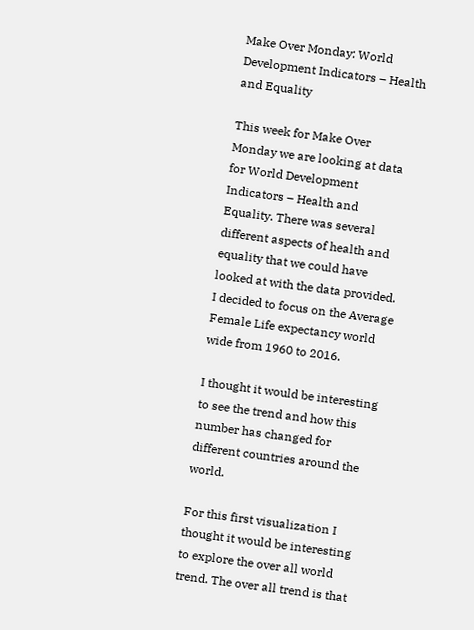Make Over Monday: World Development Indicators – Health and Equality

This week for Make Over Monday we are looking at data for World Development Indicators – Health and Equality. There was several different aspects of health and equality that we could have looked at with the data provided. I decided to focus on the Average Female Life expectancy world wide from 1960 to 2016.

I thought it would be interesting to see the trend and how this number has changed for different countries around the world.

For this first visualization I thought it would be interesting to explore the over all world trend. The over all trend is that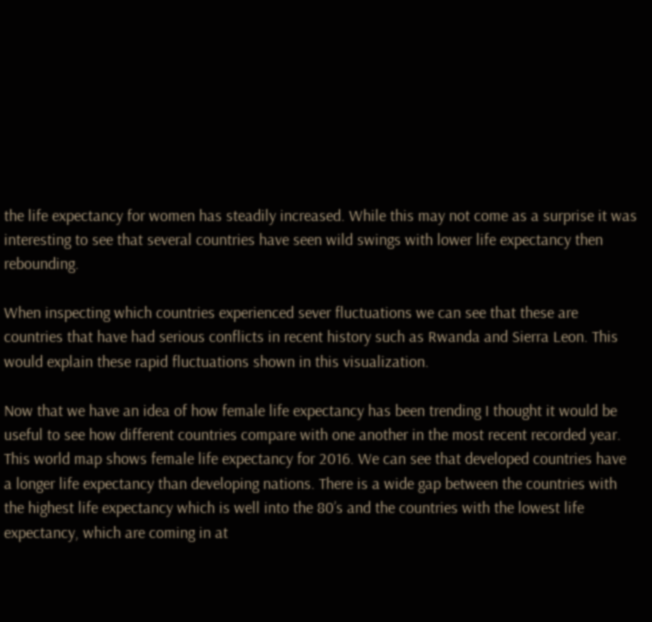the life expectancy for women has steadily increased. While this may not come as a surprise it was interesting to see that several countries have seen wild swings with lower life expectancy then rebounding.

When inspecting which countries experienced sever fluctuations we can see that these are countries that have had serious conflicts in recent history such as Rwanda and Sierra Leon. This would explain these rapid fluctuations shown in this visualization.

Now that we have an idea of how female life expectancy has been trending I thought it would be useful to see how different countries compare with one another in the most recent recorded year. This world map shows female life expectancy for 2016. We can see that developed countries have a longer life expectancy than developing nations. There is a wide gap between the countries with the highest life expectancy which is well into the 80’s and the countries with the lowest life expectancy, which are coming in at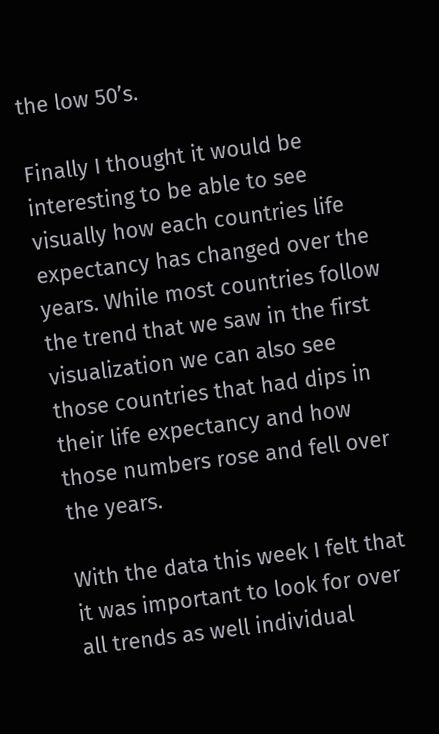the low 50’s.

Finally I thought it would be interesting to be able to see visually how each countries life expectancy has changed over the years. While most countries follow the trend that we saw in the first visualization we can also see those countries that had dips in their life expectancy and how those numbers rose and fell over the years.

With the data this week I felt that it was important to look for over all trends as well individual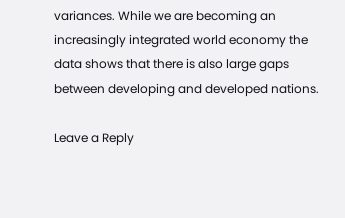variances. While we are becoming an increasingly integrated world economy the data shows that there is also large gaps between developing and developed nations.

Leave a Reply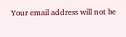Your email address will not be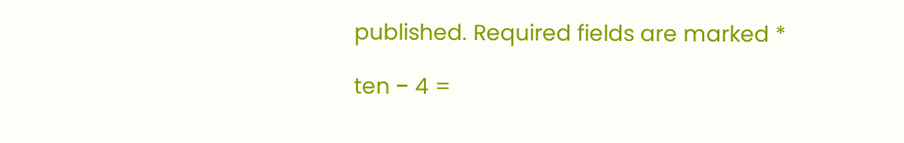published. Required fields are marked *

ten − 4 =